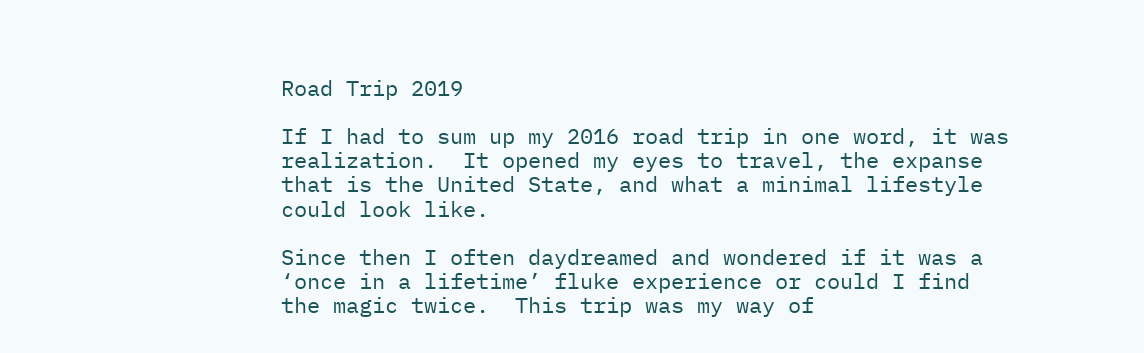Road Trip 2019

If I had to sum up my 2016 road trip in one word, it was realization.  It opened my eyes to travel, the expanse that is the United State, and what a minimal lifestyle could look like.

Since then I often daydreamed and wondered if it was a ‘once in a lifetime’ fluke experience or could I find the magic twice.  This trip was my way of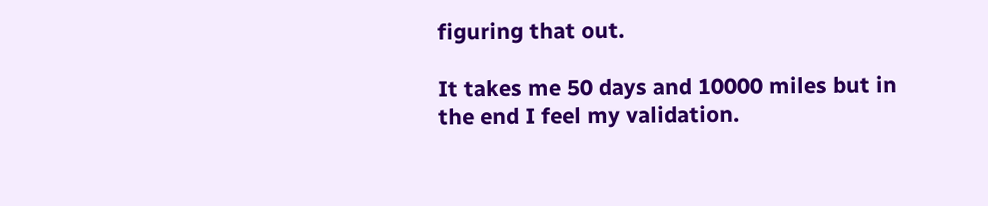figuring that out.

It takes me 50 days and 10000 miles but in the end I feel my validation.